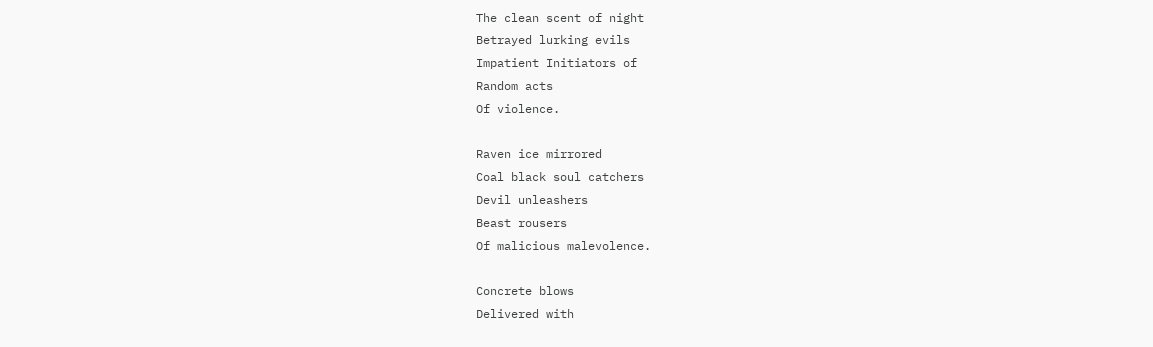The clean scent of night
Betrayed lurking evils
Impatient Initiators of
Random acts
Of violence.

Raven ice mirrored
Coal black soul catchers
Devil unleashers
Beast rousers
Of malicious malevolence.

Concrete blows
Delivered with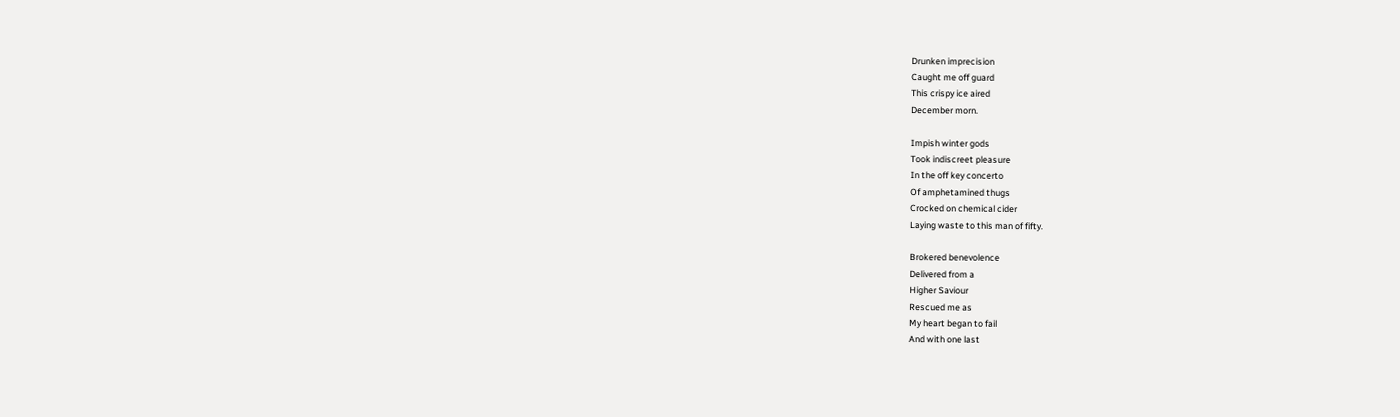Drunken imprecision
Caught me off guard
This crispy ice aired
December morn.

Impish winter gods
Took indiscreet pleasure
In the off key concerto
Of amphetamined thugs
Crocked on chemical cider
Laying waste to this man of fifty.

Brokered benevolence
Delivered from a
Higher Saviour
Rescued me as
My heart began to fail
And with one last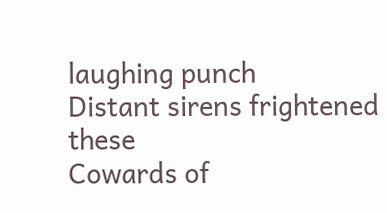laughing punch
Distant sirens frightened these
Cowards of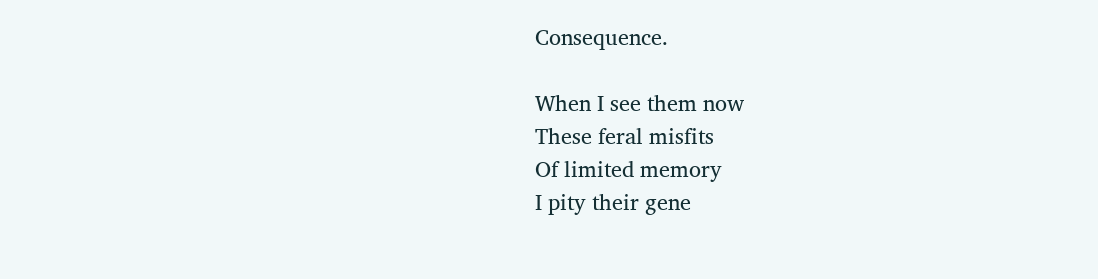Consequence.

When I see them now
These feral misfits
Of limited memory
I pity their gene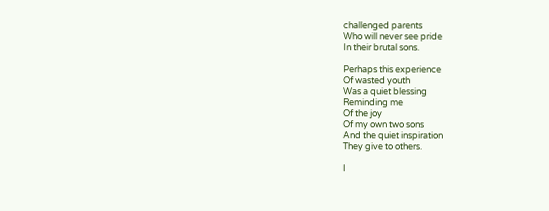challenged parents
Who will never see pride
In their brutal sons.

Perhaps this experience
Of wasted youth
Was a quiet blessing
Reminding me
Of the joy
Of my own two sons
And the quiet inspiration
They give to others.

I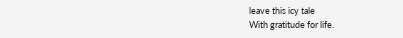leave this icy tale
With gratitude for life.